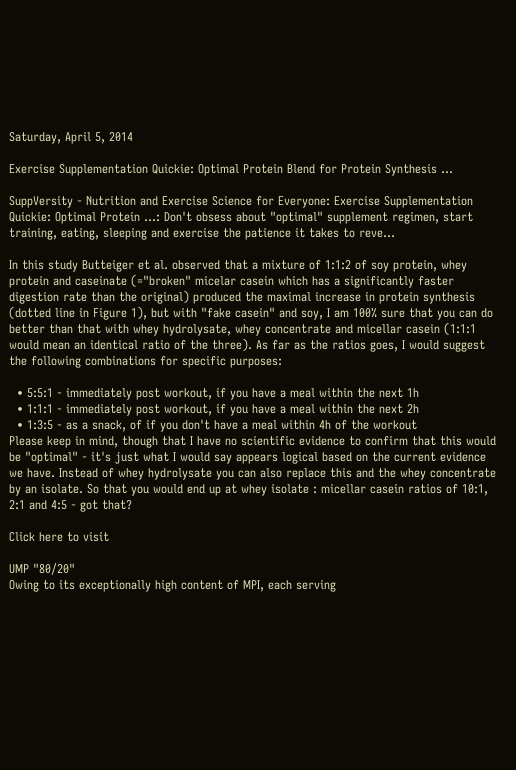Saturday, April 5, 2014

Exercise Supplementation Quickie: Optimal Protein Blend for Protein Synthesis ...

SuppVersity - Nutrition and Exercise Science for Everyone: Exercise Supplementation Quickie: Optimal Protein ...: Don't obsess about "optimal" supplement regimen, start training, eating, sleeping and exercise the patience it takes to reve...

In this study Butteiger et al. observed that a mixture of 1:1:2 of soy protein, whey protein and caseinate (="broken" micelar casein which has a significantly faster digestion rate than the original) produced the maximal increase in protein synthesis (dotted line in Figure 1), but with "fake casein" and soy, I am 100% sure that you can do better than that with whey hydrolysate, whey concentrate and micellar casein (1:1:1 would mean an identical ratio of the three). As far as the ratios goes, I would suggest the following combinations for specific purposes:

  • 5:5:1 - immediately post workout, if you have a meal within the next 1h
  • 1:1:1 - immediately post workout, if you have a meal within the next 2h
  • 1:3:5 - as a snack, of if you don't have a meal within 4h of the workout
Please keep in mind, though that I have no scientific evidence to confirm that this would be "optimal" - it's just what I would say appears logical based on the current evidence we have. Instead of whey hydrolysate you can also replace this and the whey concentrate by an isolate. So that you would end up at whey isolate : micellar casein ratios of 10:1, 2:1 and 4:5 - got that?

Click here to visit

UMP "80/20"
Owing to its exceptionally high content of MPI, each serving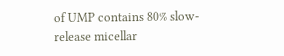of UMP contains 80% slow-release micellar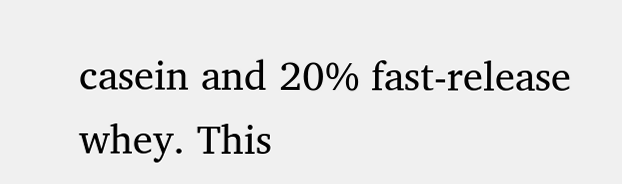casein and 20% fast-release whey. This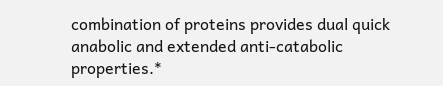combination of proteins provides dual quick anabolic and extended anti-catabolic properties.*